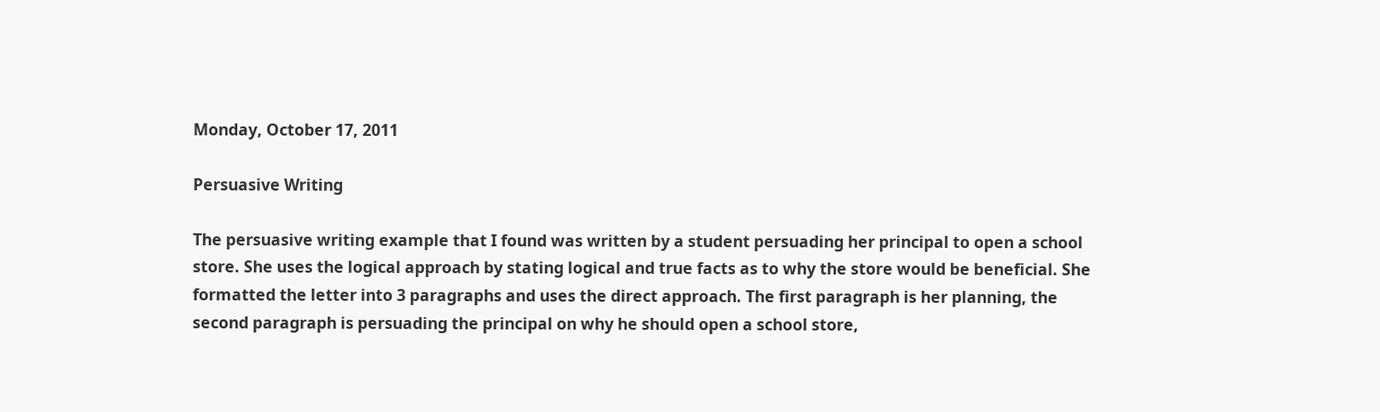Monday, October 17, 2011

Persuasive Writing

The persuasive writing example that I found was written by a student persuading her principal to open a school store. She uses the logical approach by stating logical and true facts as to why the store would be beneficial. She formatted the letter into 3 paragraphs and uses the direct approach. The first paragraph is her planning, the second paragraph is persuading the principal on why he should open a school store,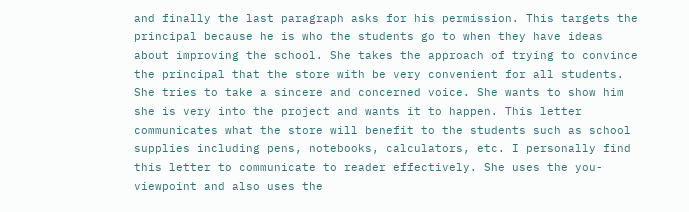and finally the last paragraph asks for his permission. This targets the principal because he is who the students go to when they have ideas about improving the school. She takes the approach of trying to convince the principal that the store with be very convenient for all students. She tries to take a sincere and concerned voice. She wants to show him she is very into the project and wants it to happen. This letter communicates what the store will benefit to the students such as school supplies including pens, notebooks, calculators, etc. I personally find this letter to communicate to reader effectively. She uses the you-viewpoint and also uses the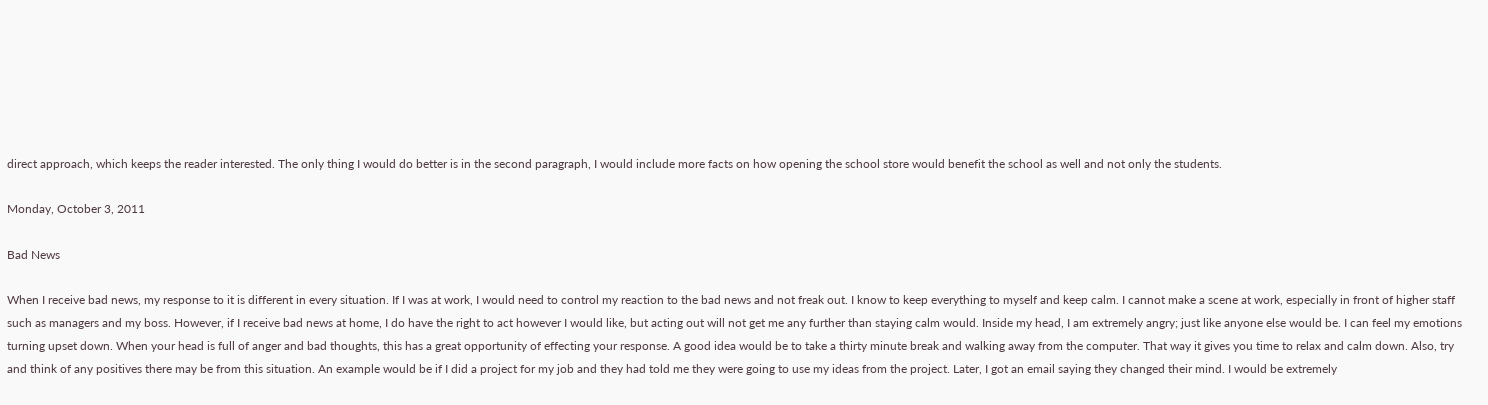direct approach, which keeps the reader interested. The only thing I would do better is in the second paragraph, I would include more facts on how opening the school store would benefit the school as well and not only the students.

Monday, October 3, 2011

Bad News

When I receive bad news, my response to it is different in every situation. If I was at work, I would need to control my reaction to the bad news and not freak out. I know to keep everything to myself and keep calm. I cannot make a scene at work, especially in front of higher staff such as managers and my boss. However, if I receive bad news at home, I do have the right to act however I would like, but acting out will not get me any further than staying calm would. Inside my head, I am extremely angry; just like anyone else would be. I can feel my emotions turning upset down. When your head is full of anger and bad thoughts, this has a great opportunity of effecting your response. A good idea would be to take a thirty minute break and walking away from the computer. That way it gives you time to relax and calm down. Also, try and think of any positives there may be from this situation. An example would be if I did a project for my job and they had told me they were going to use my ideas from the project. Later, I got an email saying they changed their mind. I would be extremely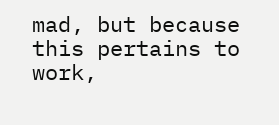mad, but because this pertains to work,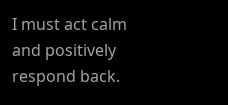I must act calm and positively respond back.